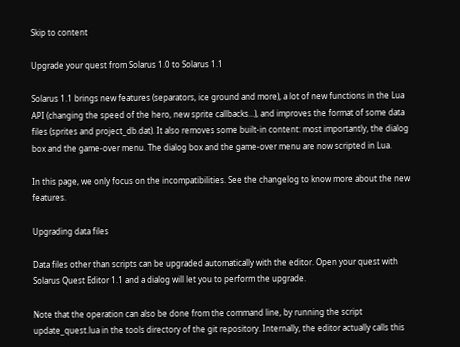Skip to content

Upgrade your quest from Solarus 1.0 to Solarus 1.1

Solarus 1.1 brings new features (separators, ice ground and more), a lot of new functions in the Lua API (changing the speed of the hero, new sprite callbacks…), and improves the format of some data files (sprites and project_db.dat). It also removes some built-in content: most importantly, the dialog box and the game-over menu. The dialog box and the game-over menu are now scripted in Lua.

In this page, we only focus on the incompatibilities. See the changelog to know more about the new features.

Upgrading data files

Data files other than scripts can be upgraded automatically with the editor. Open your quest with Solarus Quest Editor 1.1 and a dialog will let you to perform the upgrade.

Note that the operation can also be done from the command line, by running the script update_quest.lua in the tools directory of the git repository. Internally, the editor actually calls this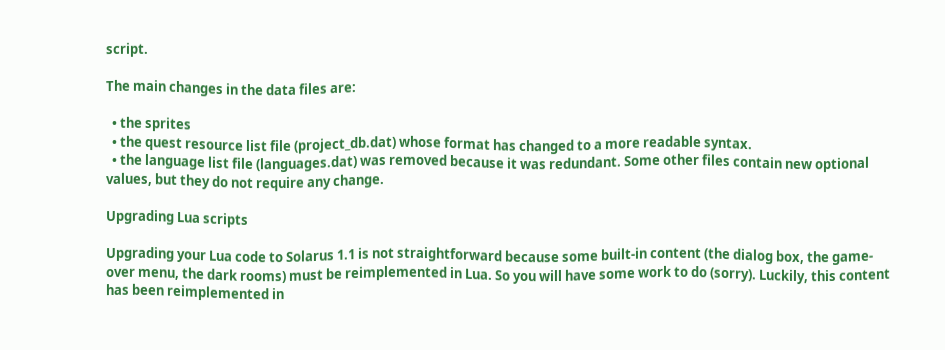script.

The main changes in the data files are:

  • the sprites
  • the quest resource list file (project_db.dat) whose format has changed to a more readable syntax.
  • the language list file (languages.dat) was removed because it was redundant. Some other files contain new optional values, but they do not require any change.

Upgrading Lua scripts

Upgrading your Lua code to Solarus 1.1 is not straightforward because some built-in content (the dialog box, the game-over menu, the dark rooms) must be reimplemented in Lua. So you will have some work to do (sorry). Luckily, this content has been reimplemented in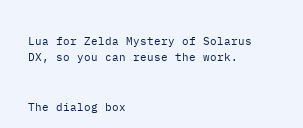Lua for Zelda Mystery of Solarus DX, so you can reuse the work.


The dialog box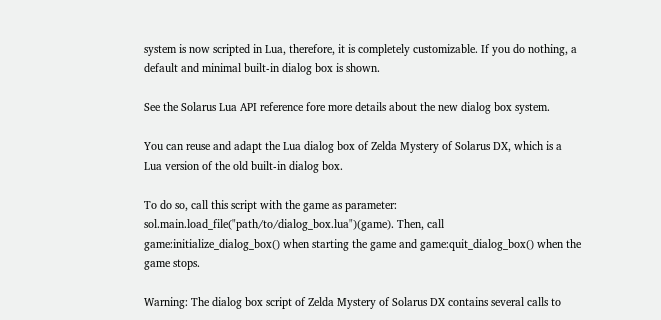system is now scripted in Lua, therefore, it is completely customizable. If you do nothing, a default and minimal built-in dialog box is shown.

See the Solarus Lua API reference fore more details about the new dialog box system.

You can reuse and adapt the Lua dialog box of Zelda Mystery of Solarus DX, which is a Lua version of the old built-in dialog box.

To do so, call this script with the game as parameter: sol.main.load_file("path/to/dialog_box.lua")(game). Then, call game:initialize_dialog_box() when starting the game and game:quit_dialog_box() when the game stops.

Warning: The dialog box script of Zelda Mystery of Solarus DX contains several calls to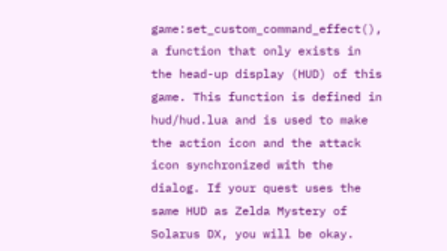game:set_custom_command_effect(), a function that only exists in the head-up display (HUD) of this game. This function is defined in hud/hud.lua and is used to make the action icon and the attack icon synchronized with the dialog. If your quest uses the same HUD as Zelda Mystery of Solarus DX, you will be okay.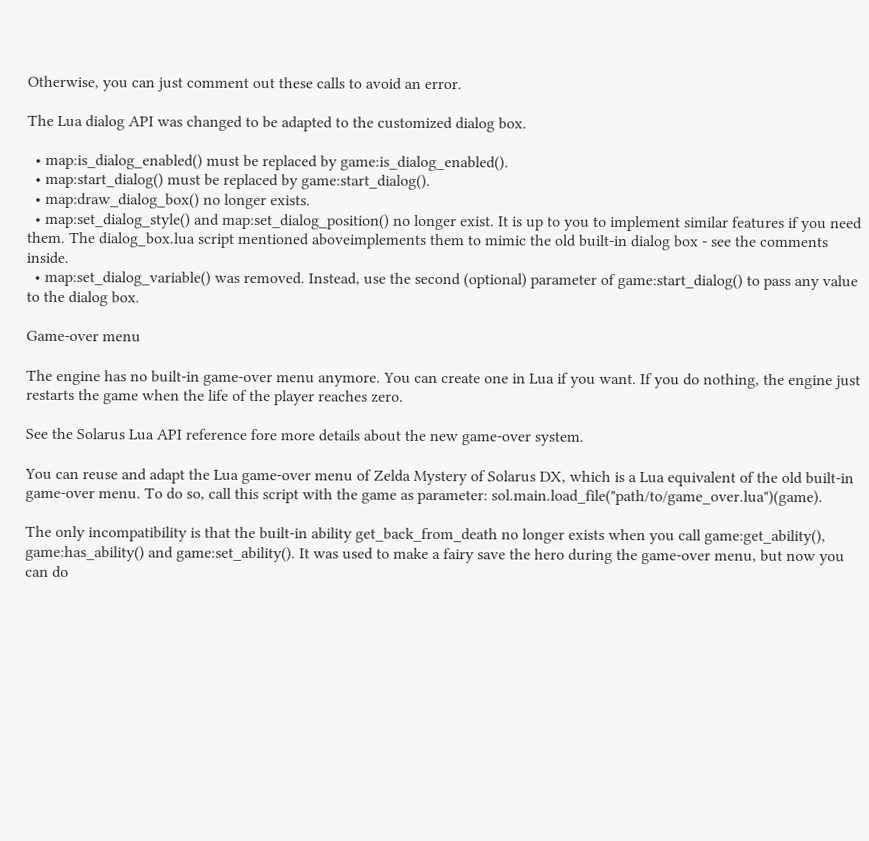Otherwise, you can just comment out these calls to avoid an error.

The Lua dialog API was changed to be adapted to the customized dialog box.

  • map:is_dialog_enabled() must be replaced by game:is_dialog_enabled().
  • map:start_dialog() must be replaced by game:start_dialog().
  • map:draw_dialog_box() no longer exists.
  • map:set_dialog_style() and map:set_dialog_position() no longer exist. It is up to you to implement similar features if you need them. The dialog_box.lua script mentioned aboveimplements them to mimic the old built-in dialog box - see the comments inside.
  • map:set_dialog_variable() was removed. Instead, use the second (optional) parameter of game:start_dialog() to pass any value to the dialog box.

Game-over menu

The engine has no built-in game-over menu anymore. You can create one in Lua if you want. If you do nothing, the engine just restarts the game when the life of the player reaches zero.

See the Solarus Lua API reference fore more details about the new game-over system.

You can reuse and adapt the Lua game-over menu of Zelda Mystery of Solarus DX, which is a Lua equivalent of the old built-in game-over menu. To do so, call this script with the game as parameter: sol.main.load_file("path/to/game_over.lua")(game).

The only incompatibility is that the built-in ability get_back_from_death no longer exists when you call game:get_ability(), game:has_ability() and game:set_ability(). It was used to make a fairy save the hero during the game-over menu, but now you can do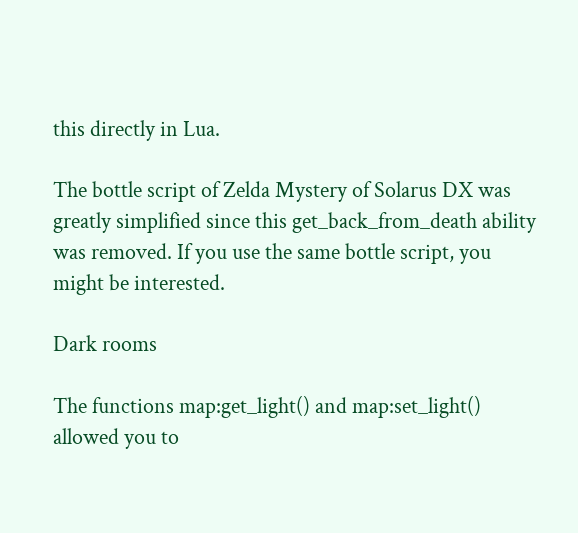this directly in Lua.

The bottle script of Zelda Mystery of Solarus DX was greatly simplified since this get_back_from_death ability was removed. If you use the same bottle script, you might be interested.

Dark rooms

The functions map:get_light() and map:set_light() allowed you to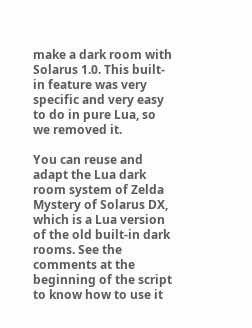make a dark room with Solarus 1.0. This built-in feature was very specific and very easy to do in pure Lua, so we removed it.

You can reuse and adapt the Lua dark room system of Zelda Mystery of Solarus DX, which is a Lua version of the old built-in dark rooms. See the comments at the beginning of the script to know how to use it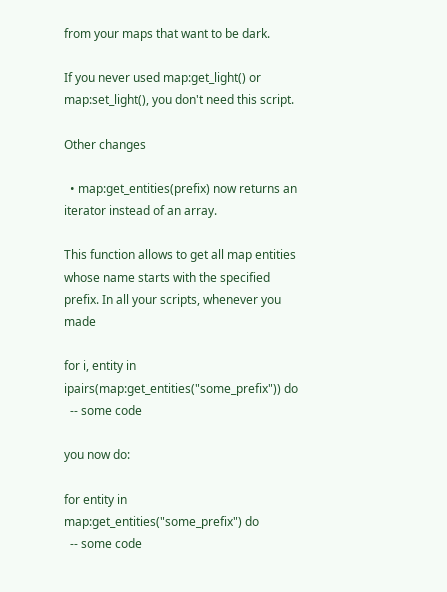from your maps that want to be dark.

If you never used map:get_light() or map:set_light(), you don't need this script.

Other changes

  • map:get_entities(prefix) now returns an iterator instead of an array.

This function allows to get all map entities whose name starts with the specified prefix. In all your scripts, whenever you made

for i, entity in ipairs(map:get_entities("some_prefix")) do
  -- some code

you now do:

for entity in map:get_entities("some_prefix") do
  -- some code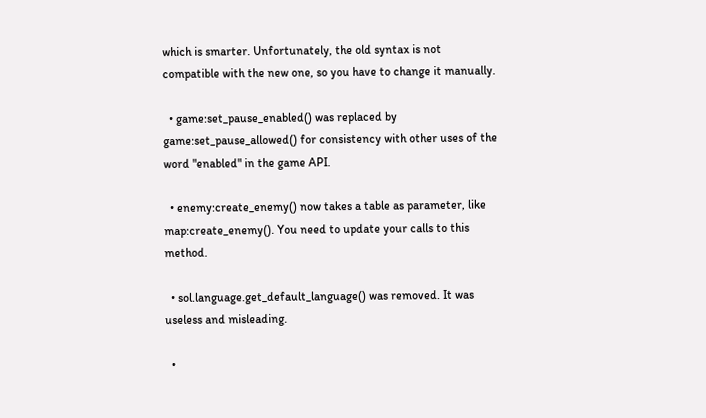which is smarter. Unfortunately, the old syntax is not compatible with the new one, so you have to change it manually.

  • game:set_pause_enabled() was replaced by game:set_pause_allowed() for consistency with other uses of the word "enabled" in the game API.

  • enemy:create_enemy() now takes a table as parameter, like map:create_enemy(). You need to update your calls to this method.

  • sol.language.get_default_language() was removed. It was useless and misleading.

  •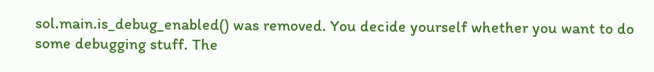sol.main.is_debug_enabled() was removed. You decide yourself whether you want to do some debugging stuff. The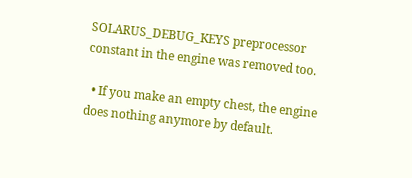SOLARUS_DEBUG_KEYS preprocessor constant in the engine was removed too.

  • If you make an empty chest, the engine does nothing anymore by default.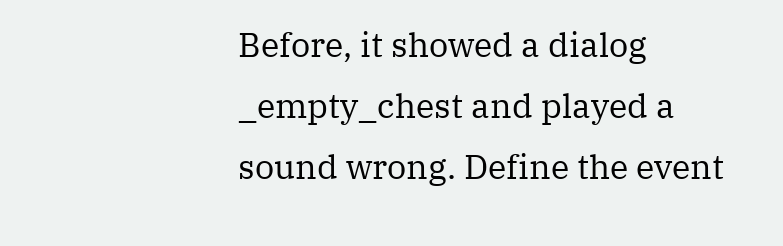Before, it showed a dialog _empty_chest and played a sound wrong. Define the event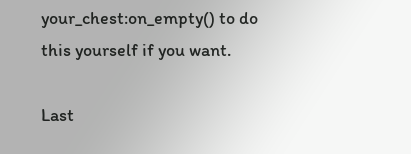your_chest:on_empty() to do this yourself if you want.

Last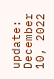update: December 10, 2022